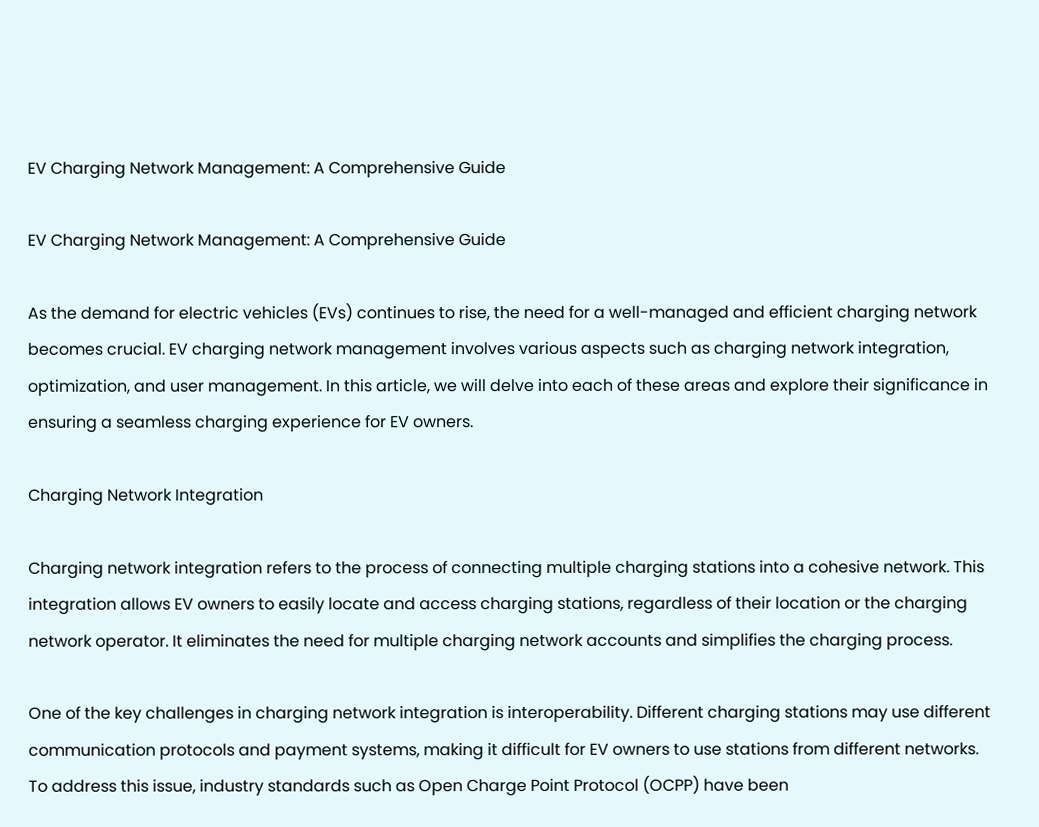EV Charging Network Management: A Comprehensive Guide

EV Charging Network Management: A Comprehensive Guide

As the demand for electric vehicles (EVs) continues to rise, the need for a well-managed and efficient charging network becomes crucial. EV charging network management involves various aspects such as charging network integration, optimization, and user management. In this article, we will delve into each of these areas and explore their significance in ensuring a seamless charging experience for EV owners.

Charging Network Integration

Charging network integration refers to the process of connecting multiple charging stations into a cohesive network. This integration allows EV owners to easily locate and access charging stations, regardless of their location or the charging network operator. It eliminates the need for multiple charging network accounts and simplifies the charging process.

One of the key challenges in charging network integration is interoperability. Different charging stations may use different communication protocols and payment systems, making it difficult for EV owners to use stations from different networks. To address this issue, industry standards such as Open Charge Point Protocol (OCPP) have been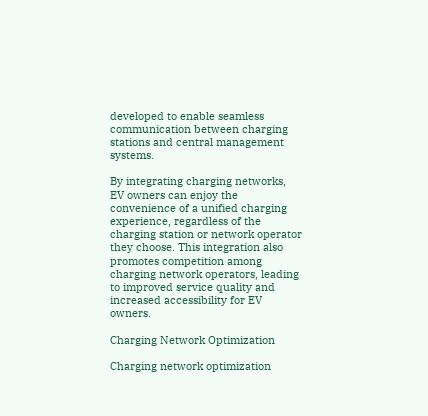developed to enable seamless communication between charging stations and central management systems.

By integrating charging networks, EV owners can enjoy the convenience of a unified charging experience, regardless of the charging station or network operator they choose. This integration also promotes competition among charging network operators, leading to improved service quality and increased accessibility for EV owners.

Charging Network Optimization

Charging network optimization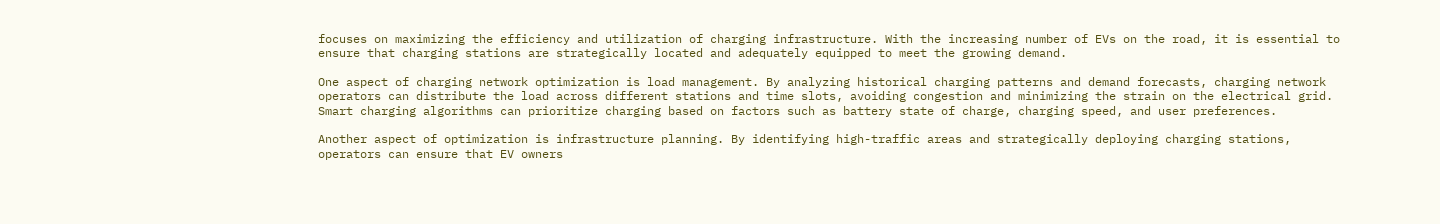focuses on maximizing the efficiency and utilization of charging infrastructure. With the increasing number of EVs on the road, it is essential to ensure that charging stations are strategically located and adequately equipped to meet the growing demand.

One aspect of charging network optimization is load management. By analyzing historical charging patterns and demand forecasts, charging network operators can distribute the load across different stations and time slots, avoiding congestion and minimizing the strain on the electrical grid. Smart charging algorithms can prioritize charging based on factors such as battery state of charge, charging speed, and user preferences.

Another aspect of optimization is infrastructure planning. By identifying high-traffic areas and strategically deploying charging stations, operators can ensure that EV owners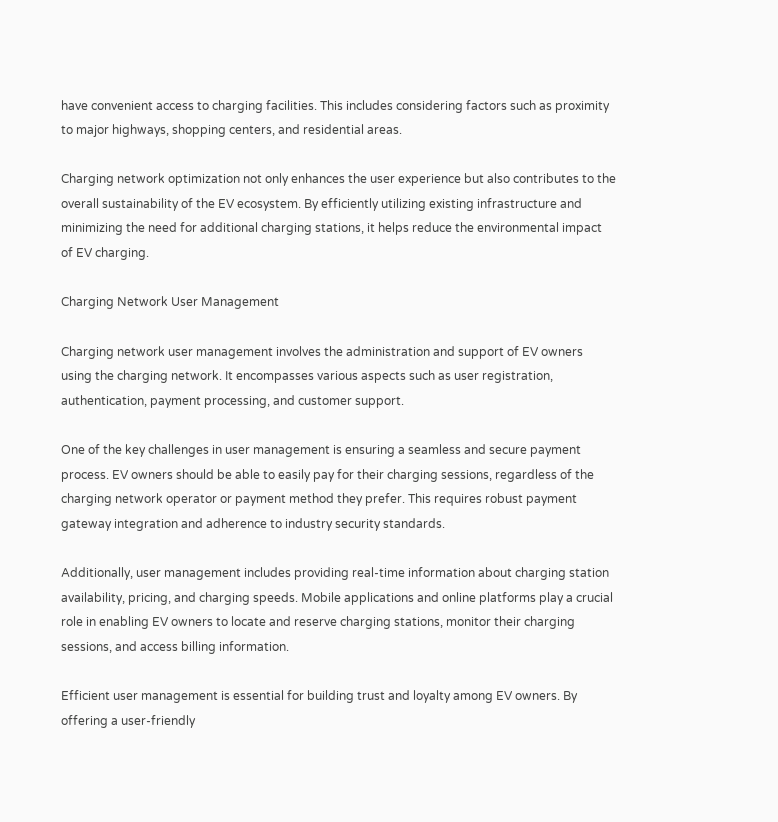have convenient access to charging facilities. This includes considering factors such as proximity to major highways, shopping centers, and residential areas.

Charging network optimization not only enhances the user experience but also contributes to the overall sustainability of the EV ecosystem. By efficiently utilizing existing infrastructure and minimizing the need for additional charging stations, it helps reduce the environmental impact of EV charging.

Charging Network User Management

Charging network user management involves the administration and support of EV owners using the charging network. It encompasses various aspects such as user registration, authentication, payment processing, and customer support.

One of the key challenges in user management is ensuring a seamless and secure payment process. EV owners should be able to easily pay for their charging sessions, regardless of the charging network operator or payment method they prefer. This requires robust payment gateway integration and adherence to industry security standards.

Additionally, user management includes providing real-time information about charging station availability, pricing, and charging speeds. Mobile applications and online platforms play a crucial role in enabling EV owners to locate and reserve charging stations, monitor their charging sessions, and access billing information.

Efficient user management is essential for building trust and loyalty among EV owners. By offering a user-friendly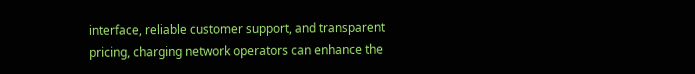interface, reliable customer support, and transparent pricing, charging network operators can enhance the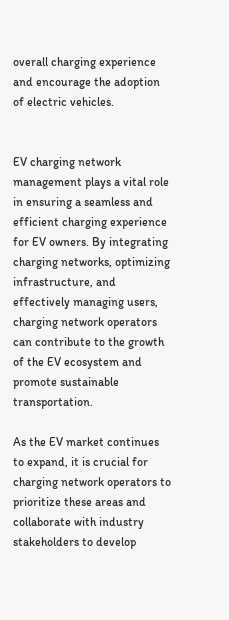overall charging experience and encourage the adoption of electric vehicles.


EV charging network management plays a vital role in ensuring a seamless and efficient charging experience for EV owners. By integrating charging networks, optimizing infrastructure, and effectively managing users, charging network operators can contribute to the growth of the EV ecosystem and promote sustainable transportation.

As the EV market continues to expand, it is crucial for charging network operators to prioritize these areas and collaborate with industry stakeholders to develop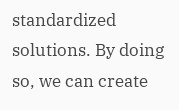standardized solutions. By doing so, we can create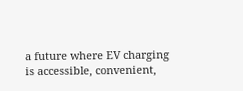a future where EV charging is accessible, convenient,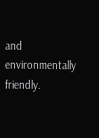and environmentally friendly.